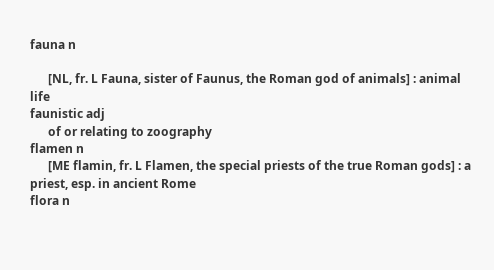fauna n

      [NL, fr. L Fauna, sister of Faunus, the Roman god of animals] : animal life
faunistic adj
      of or relating to zoography
flamen n
      [ME flamin, fr. L Flamen, the special priests of the true Roman gods] : a priest, esp. in ancient Rome
flora n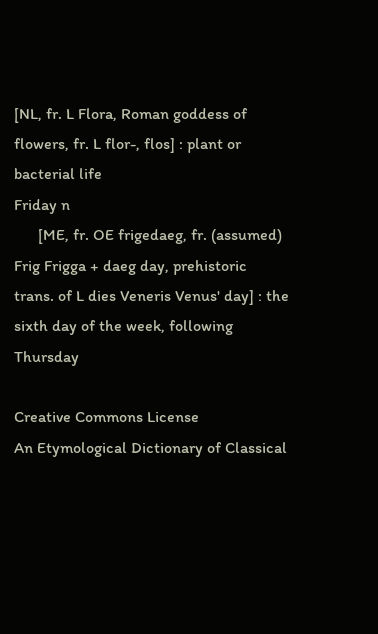[NL, fr. L Flora, Roman goddess of flowers, fr. L flor-, flos] : plant or bacterial life
Friday n
      [ME, fr. OE frigedaeg, fr. (assumed) Frig Frigga + daeg day, prehistoric trans. of L dies Veneris Venus' day] : the sixth day of the week, following Thursday

Creative Commons License
An Etymological Dictionary of Classical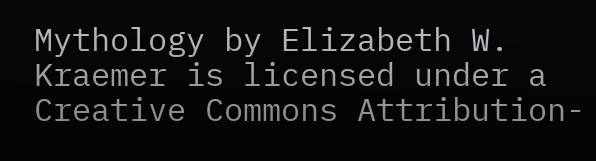Mythology by Elizabeth W. Kraemer is licensed under a Creative Commons Attribution-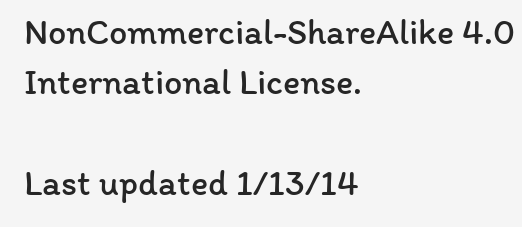NonCommercial-ShareAlike 4.0 International License.

Last updated 1/13/14